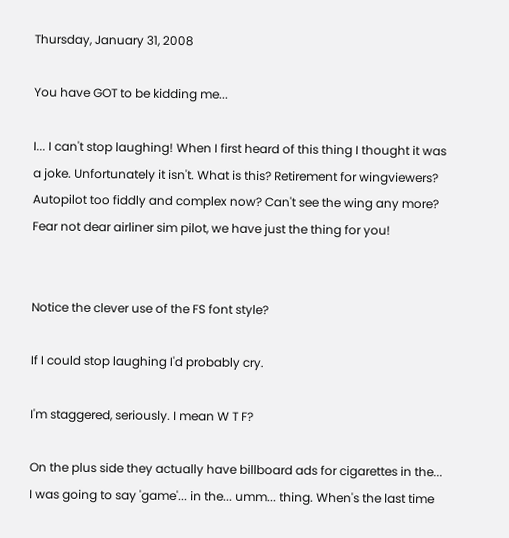Thursday, January 31, 2008

You have GOT to be kidding me...

I... I can't stop laughing! When I first heard of this thing I thought it was a joke. Unfortunately it isn't. What is this? Retirement for wingviewers? Autopilot too fiddly and complex now? Can't see the wing any more? Fear not dear airliner sim pilot, we have just the thing for you!


Notice the clever use of the FS font style?

If I could stop laughing I'd probably cry.

I'm staggered, seriously. I mean W T F?

On the plus side they actually have billboard ads for cigarettes in the... I was going to say 'game'... in the... umm... thing. When's the last time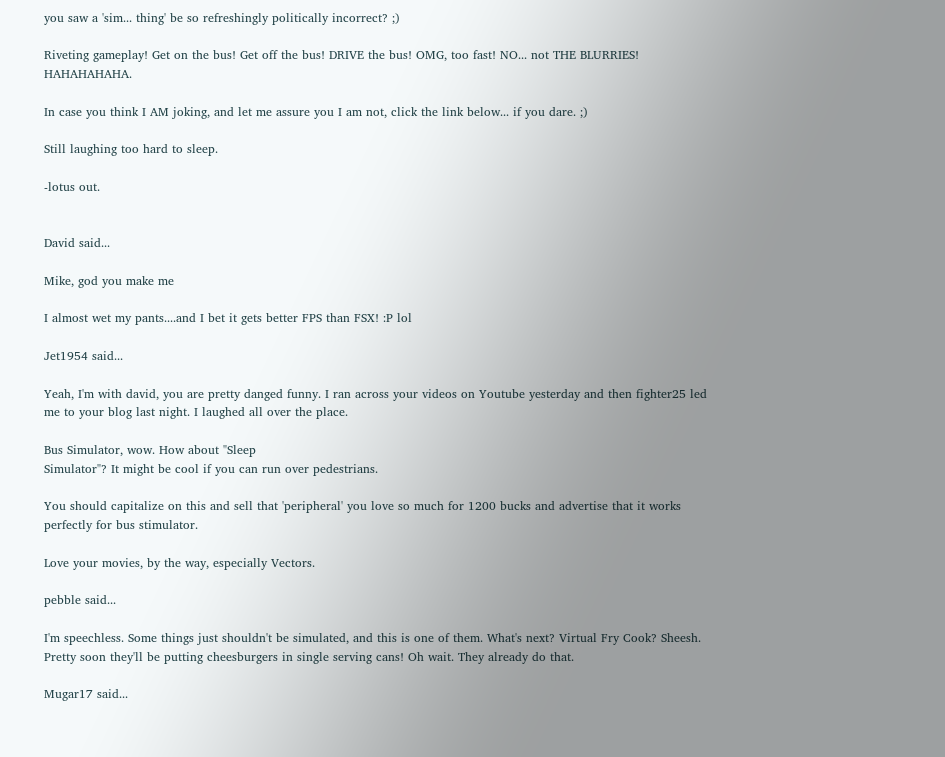you saw a 'sim... thing' be so refreshingly politically incorrect? ;)

Riveting gameplay! Get on the bus! Get off the bus! DRIVE the bus! OMG, too fast! NO... not THE BLURRIES! HAHAHAHAHA.

In case you think I AM joking, and let me assure you I am not, click the link below... if you dare. ;)

Still laughing too hard to sleep.

-lotus out.


David said...

Mike, god you make me

I almost wet my pants....and I bet it gets better FPS than FSX! :P lol

Jet1954 said...

Yeah, I'm with david, you are pretty danged funny. I ran across your videos on Youtube yesterday and then fighter25 led me to your blog last night. I laughed all over the place.

Bus Simulator, wow. How about "Sleep
Simulator"? It might be cool if you can run over pedestrians.

You should capitalize on this and sell that 'peripheral' you love so much for 1200 bucks and advertise that it works perfectly for bus stimulator.

Love your movies, by the way, especially Vectors.

pebble said...

I'm speechless. Some things just shouldn't be simulated, and this is one of them. What's next? Virtual Fry Cook? Sheesh. Pretty soon they'll be putting cheesburgers in single serving cans! Oh wait. They already do that.

Mugar17 said...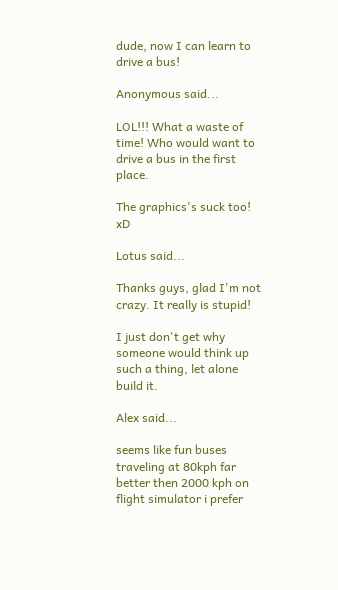dude, now I can learn to drive a bus!

Anonymous said...

LOL!!! What a waste of time! Who would want to drive a bus in the first place.

The graphics's suck too! xD

Lotus said...

Thanks guys, glad I'm not crazy. It really is stupid!

I just don't get why someone would think up such a thing, let alone build it.

Alex said...

seems like fun buses traveling at 80kph far better then 2000 kph on flight simulator i prefer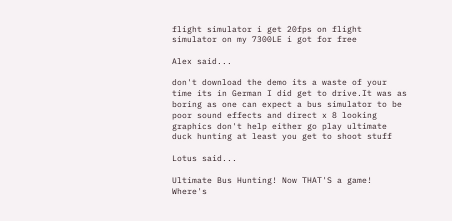flight simulator i get 20fps on flight simulator on my 7300LE i got for free

Alex said...

don't download the demo its a waste of your time its in German I did get to drive.It was as boring as one can expect a bus simulator to be poor sound effects and direct x 8 looking graphics don't help either go play ultimate duck hunting at least you get to shoot stuff

Lotus said...

Ultimate Bus Hunting! Now THAT'S a game! Where's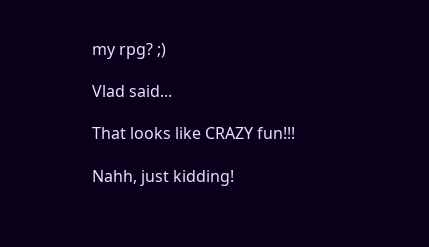my rpg? ;)

Vlad said...

That looks like CRAZY fun!!!

Nahh, just kidding!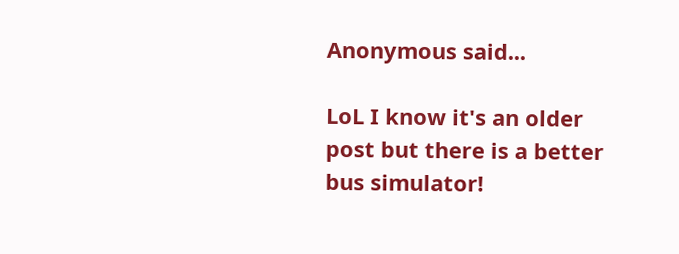Anonymous said...

LoL I know it's an older post but there is a better bus simulator!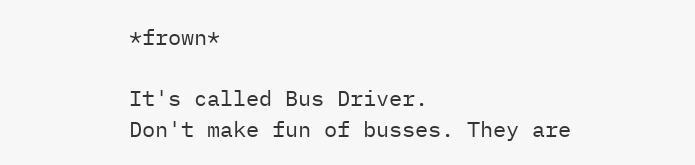*frown*

It's called Bus Driver.
Don't make fun of busses. They are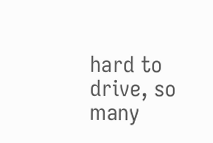hard to drive, so many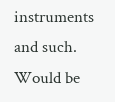instruments and such. Would be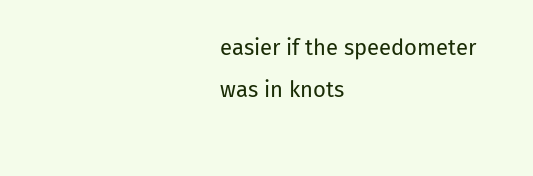easier if the speedometer was in knots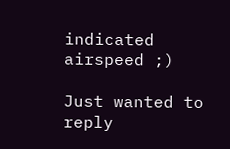indicated airspeed ;)

Just wanted to reply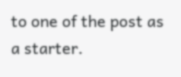to one of the post as a starter.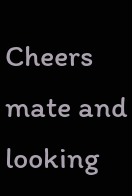Cheers mate and looking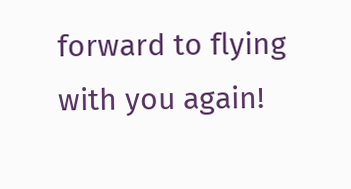forward to flying with you again!